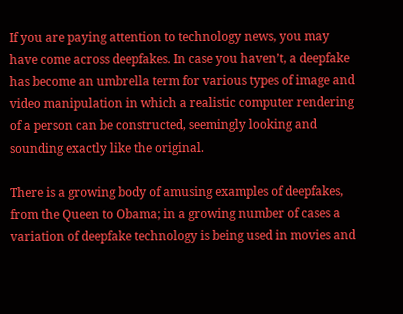If you are paying attention to technology news, you may have come across deepfakes. In case you haven’t, a deepfake has become an umbrella term for various types of image and video manipulation in which a realistic computer rendering of a person can be constructed, seemingly looking and sounding exactly like the original.

There is a growing body of amusing examples of deepfakes, from the Queen to Obama; in a growing number of cases a variation of deepfake technology is being used in movies and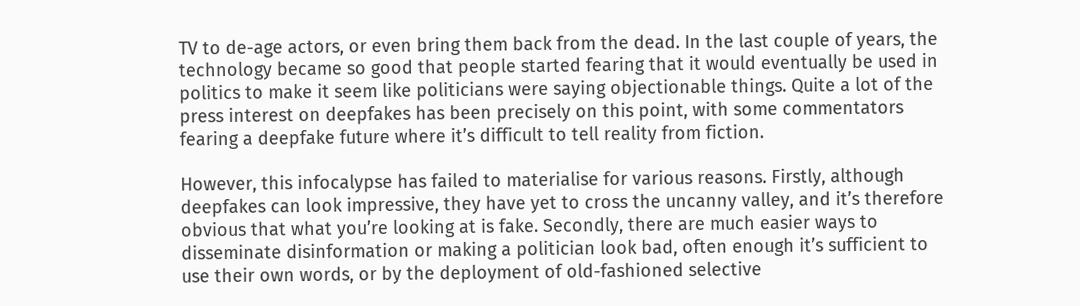TV to de-age actors, or even bring them back from the dead. In the last couple of years, the technology became so good that people started fearing that it would eventually be used in politics to make it seem like politicians were saying objectionable things. Quite a lot of the press interest on deepfakes has been precisely on this point, with some commentators fearing a deepfake future where it’s difficult to tell reality from fiction.

However, this infocalypse has failed to materialise for various reasons. Firstly, although deepfakes can look impressive, they have yet to cross the uncanny valley, and it’s therefore obvious that what you’re looking at is fake. Secondly, there are much easier ways to disseminate disinformation or making a politician look bad, often enough it’s sufficient to use their own words, or by the deployment of old-fashioned selective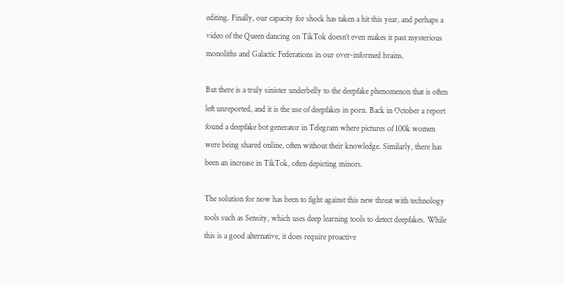editing. Finally, our capacity for shock has taken a hit this year, and perhaps a video of the Queen dancing on TikTok doesn’t even makes it past mysterious monoliths and Galactic Federations in our over-informed brains.

But there is a truly sinister underbelly to the deepfake phenomenon that is often left unreported, and it is the use of deepfakes in porn. Back in October a report found a deepfake bot generator in Telegram where pictures of 100k women were being shared online, often without their knowledge. Similarly, there has been an increase in TikTok, often depicting minors.

The solution for now has been to fight against this new threat with technology tools such as Sensity, which uses deep learning tools to detect deepfakes. While this is a good alternative, it does require proactive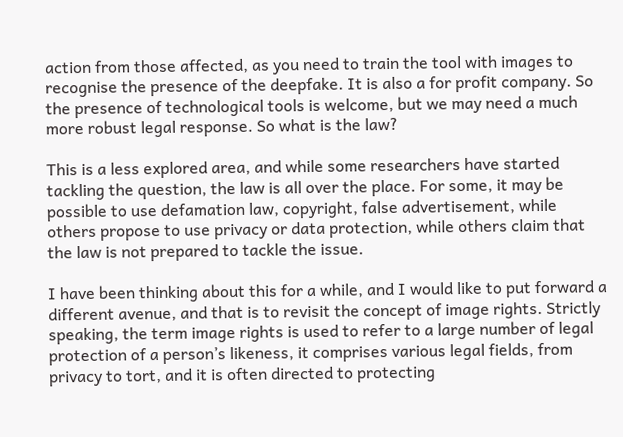action from those affected, as you need to train the tool with images to recognise the presence of the deepfake. It is also a for profit company. So the presence of technological tools is welcome, but we may need a much more robust legal response. So what is the law?

This is a less explored area, and while some researchers have started tackling the question, the law is all over the place. For some, it may be possible to use defamation law, copyright, false advertisement, while others propose to use privacy or data protection, while others claim that the law is not prepared to tackle the issue.

I have been thinking about this for a while, and I would like to put forward a different avenue, and that is to revisit the concept of image rights. Strictly speaking, the term image rights is used to refer to a large number of legal protection of a person’s likeness, it comprises various legal fields, from privacy to tort, and it is often directed to protecting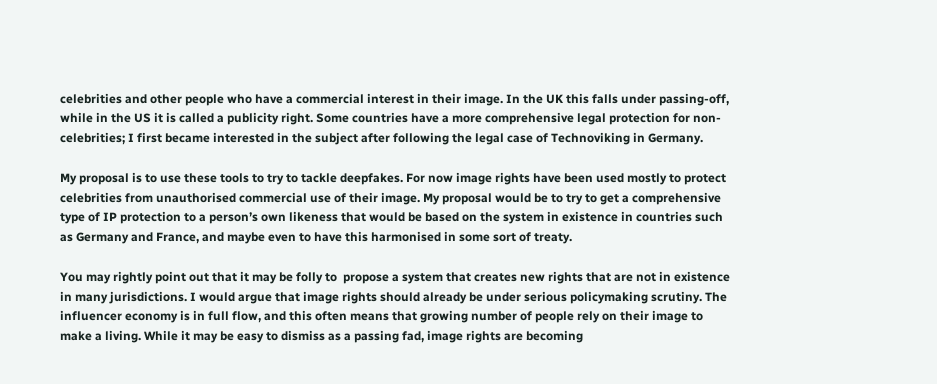celebrities and other people who have a commercial interest in their image. In the UK this falls under passing-off, while in the US it is called a publicity right. Some countries have a more comprehensive legal protection for non-celebrities; I first became interested in the subject after following the legal case of Technoviking in Germany.

My proposal is to use these tools to try to tackle deepfakes. For now image rights have been used mostly to protect celebrities from unauthorised commercial use of their image. My proposal would be to try to get a comprehensive type of IP protection to a person’s own likeness that would be based on the system in existence in countries such as Germany and France, and maybe even to have this harmonised in some sort of treaty.

You may rightly point out that it may be folly to  propose a system that creates new rights that are not in existence in many jurisdictions. I would argue that image rights should already be under serious policymaking scrutiny. The influencer economy is in full flow, and this often means that growing number of people rely on their image to make a living. While it may be easy to dismiss as a passing fad, image rights are becoming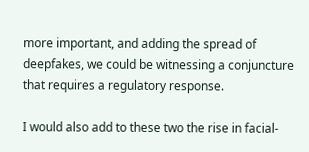more important, and adding the spread of deepfakes, we could be witnessing a conjuncture that requires a regulatory response.

I would also add to these two the rise in facial-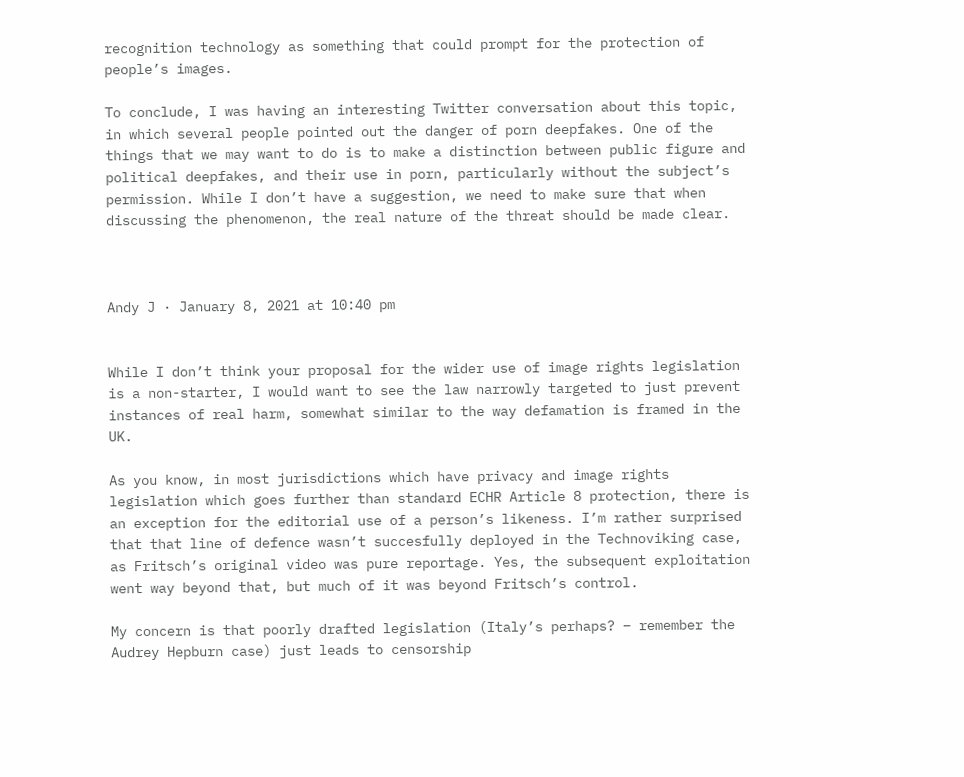recognition technology as something that could prompt for the protection of people’s images.

To conclude, I was having an interesting Twitter conversation about this topic, in which several people pointed out the danger of porn deepfakes. One of the things that we may want to do is to make a distinction between public figure and political deepfakes, and their use in porn, particularly without the subject’s permission. While I don’t have a suggestion, we need to make sure that when discussing the phenomenon, the real nature of the threat should be made clear.



Andy J · January 8, 2021 at 10:40 pm


While I don’t think your proposal for the wider use of image rights legislation is a non-starter, I would want to see the law narrowly targeted to just prevent instances of real harm, somewhat similar to the way defamation is framed in the UK.

As you know, in most jurisdictions which have privacy and image rights legislation which goes further than standard ECHR Article 8 protection, there is an exception for the editorial use of a person’s likeness. I’m rather surprised that that line of defence wasn’t succesfully deployed in the Technoviking case, as Fritsch’s original video was pure reportage. Yes, the subsequent exploitation went way beyond that, but much of it was beyond Fritsch’s control.

My concern is that poorly drafted legislation (Italy’s perhaps? – remember the Audrey Hepburn case) just leads to censorship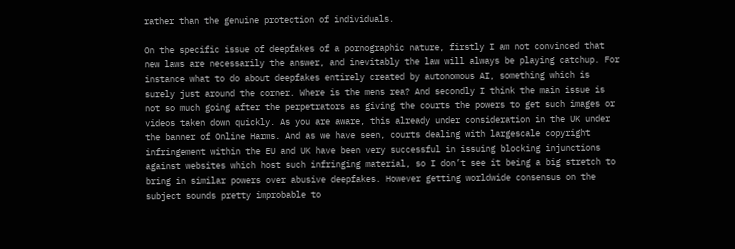rather than the genuine protection of individuals.

On the specific issue of deepfakes of a pornographic nature, firstly I am not convinced that new laws are necessarily the answer, and inevitably the law will always be playing catchup. For instance what to do about deepfakes entirely created by autonomous AI, something which is surely just around the corner. Where is the mens rea? And secondly I think the main issue is not so much going after the perpetrators as giving the courts the powers to get such images or videos taken down quickly. As you are aware, this already under consideration in the UK under the banner of Online Harms. And as we have seen, courts dealing with largescale copyright infringement within the EU and UK have been very successful in issuing blocking injunctions against websites which host such infringing material, so I don’t see it being a big stretch to bring in similar powers over abusive deepfakes. However getting worldwide consensus on the subject sounds pretty improbable to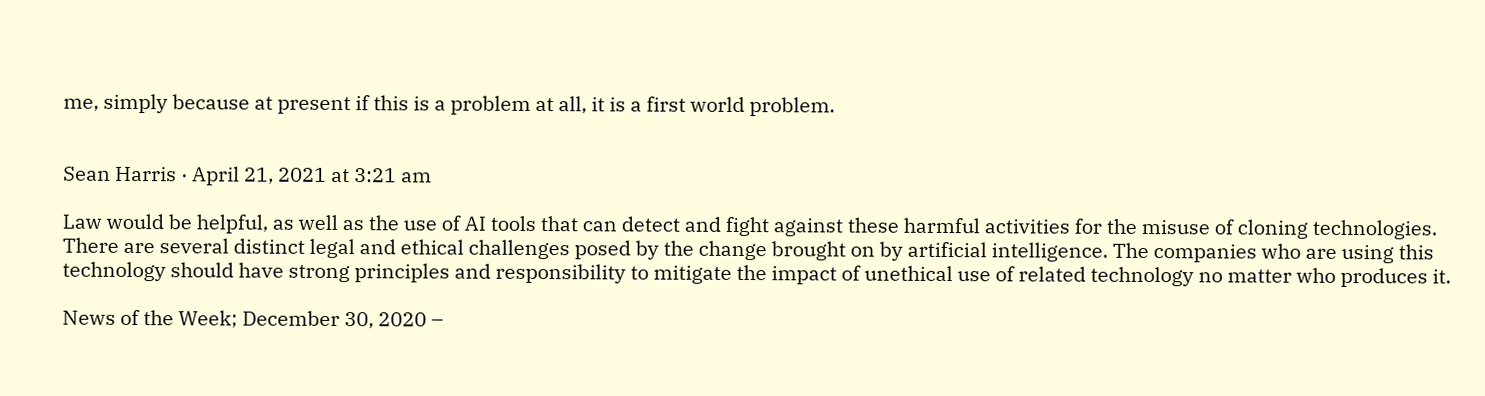me, simply because at present if this is a problem at all, it is a first world problem.


Sean Harris · April 21, 2021 at 3:21 am

Law would be helpful, as well as the use of AI tools that can detect and fight against these harmful activities for the misuse of cloning technologies. There are several distinct legal and ethical challenges posed by the change brought on by artificial intelligence. The companies who are using this technology should have strong principles and responsibility to mitigate the impact of unethical use of related technology no matter who produces it.

News of the Week; December 30, 2020 –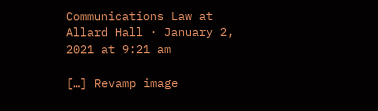Communications Law at Allard Hall · January 2, 2021 at 9:21 am

[…] Revamp image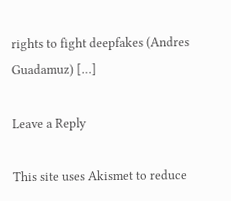rights to fight deepfakes (Andres Guadamuz) […]

Leave a Reply

This site uses Akismet to reduce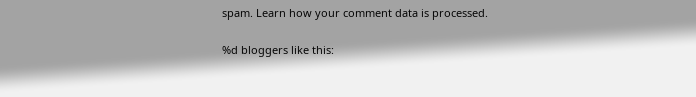spam. Learn how your comment data is processed.

%d bloggers like this: